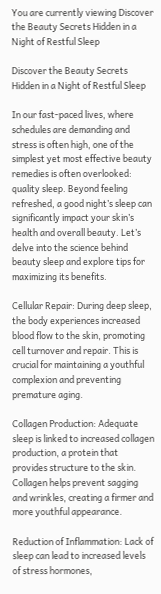You are currently viewing Discover the Beauty Secrets Hidden in a Night of Restful Sleep

Discover the Beauty Secrets Hidden in a Night of Restful Sleep

In our fast-paced lives, where schedules are demanding and stress is often high, one of the simplest yet most effective beauty remedies is often overlooked: quality sleep. Beyond feeling refreshed, a good night’s sleep can significantly impact your skin’s health and overall beauty. Let’s delve into the science behind beauty sleep and explore tips for maximizing its benefits.

Cellular Repair: During deep sleep, the body experiences increased blood flow to the skin, promoting cell turnover and repair. This is crucial for maintaining a youthful complexion and preventing premature aging.

Collagen Production: Adequate sleep is linked to increased collagen production, a protein that provides structure to the skin. Collagen helps prevent sagging and wrinkles, creating a firmer and more youthful appearance.

Reduction of Inflammation: Lack of sleep can lead to increased levels of stress hormones,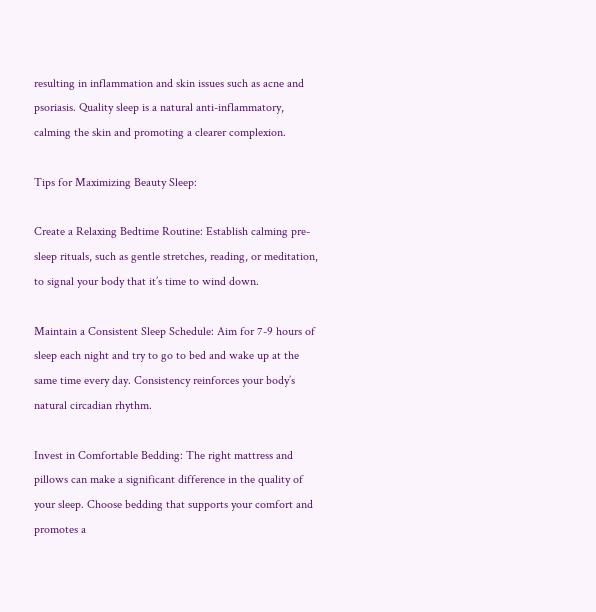resulting in inflammation and skin issues such as acne and psoriasis. Quality sleep is a natural anti-inflammatory, calming the skin and promoting a clearer complexion.

Tips for Maximizing Beauty Sleep:

Create a Relaxing Bedtime Routine: Establish calming pre-sleep rituals, such as gentle stretches, reading, or meditation, to signal your body that it’s time to wind down.

Maintain a Consistent Sleep Schedule: Aim for 7-9 hours of sleep each night and try to go to bed and wake up at the same time every day. Consistency reinforces your body’s natural circadian rhythm.

Invest in Comfortable Bedding: The right mattress and pillows can make a significant difference in the quality of your sleep. Choose bedding that supports your comfort and promotes a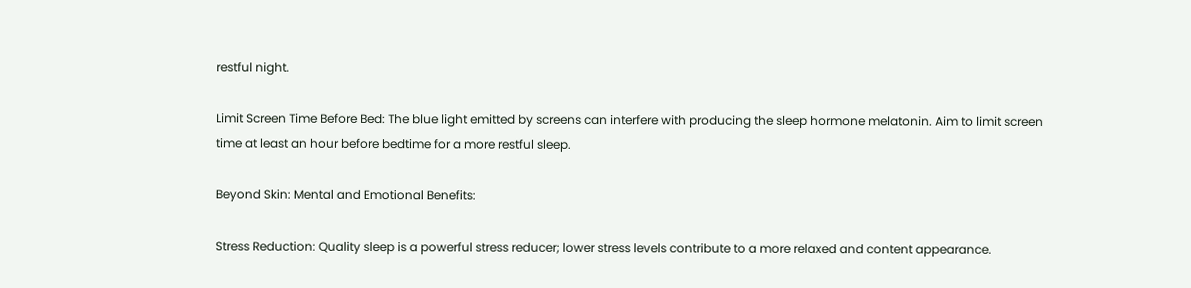restful night.

Limit Screen Time Before Bed: The blue light emitted by screens can interfere with producing the sleep hormone melatonin. Aim to limit screen time at least an hour before bedtime for a more restful sleep.

Beyond Skin: Mental and Emotional Benefits:

Stress Reduction: Quality sleep is a powerful stress reducer; lower stress levels contribute to a more relaxed and content appearance.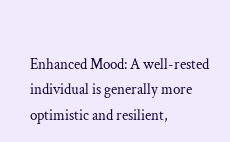Enhanced Mood: A well-rested individual is generally more optimistic and resilient,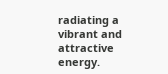radiating a vibrant and attractive energy.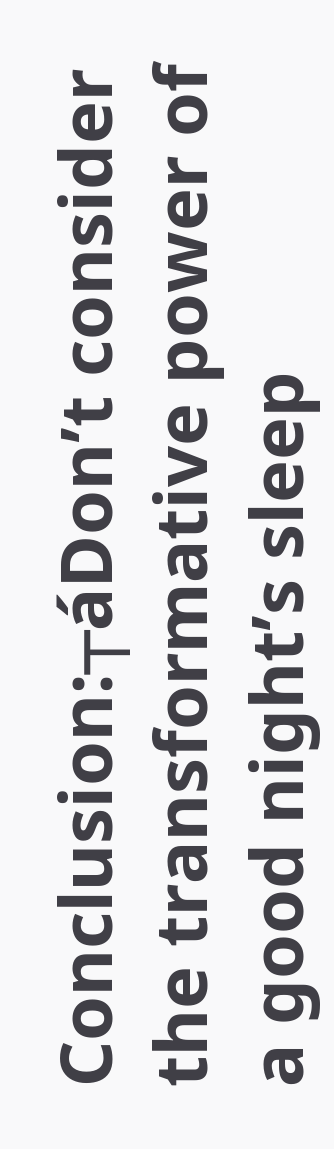Conclusion:┬áDon’t consider the transformative power of a good night’s sleep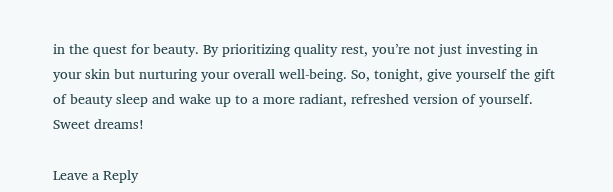in the quest for beauty. By prioritizing quality rest, you’re not just investing in your skin but nurturing your overall well-being. So, tonight, give yourself the gift of beauty sleep and wake up to a more radiant, refreshed version of yourself. Sweet dreams!

Leave a Reply